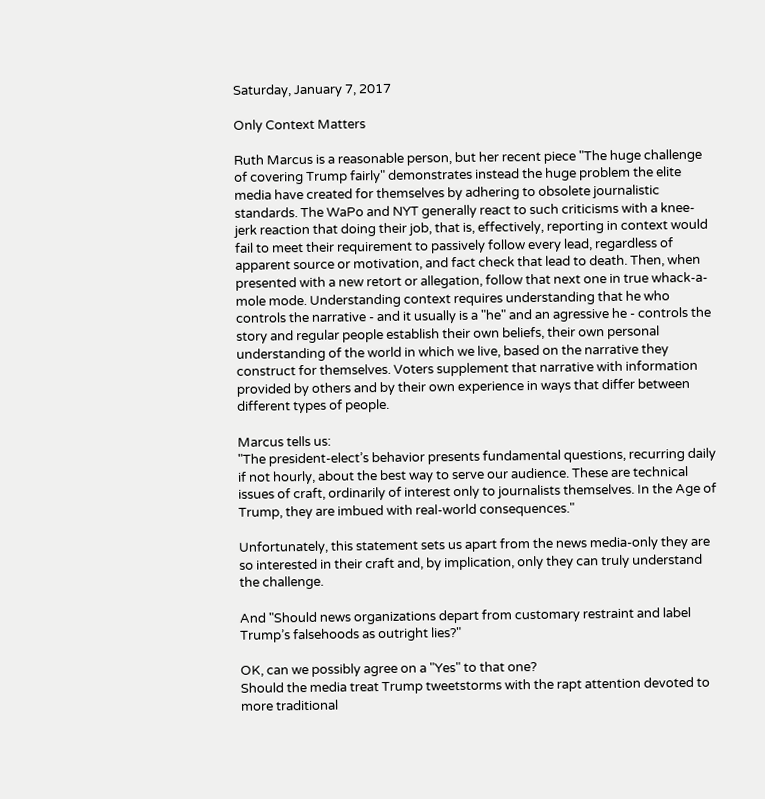Saturday, January 7, 2017

Only Context Matters

Ruth Marcus is a reasonable person, but her recent piece "The huge challenge of covering Trump fairly" demonstrates instead the huge problem the elite media have created for themselves by adhering to obsolete journalistic standards. The WaPo and NYT generally react to such criticisms with a knee-jerk reaction that doing their job, that is, effectively, reporting in context would fail to meet their requirement to passively follow every lead, regardless of apparent source or motivation, and fact check that lead to death. Then, when presented with a new retort or allegation, follow that next one in true whack-a-mole mode. Understanding context requires understanding that he who controls the narrative - and it usually is a "he" and an agressive he - controls the story and regular people establish their own beliefs, their own personal understanding of the world in which we live, based on the narrative they construct for themselves. Voters supplement that narrative with information provided by others and by their own experience in ways that differ between different types of people.

Marcus tells us:
"The president-elect’s behavior presents fundamental questions, recurring daily if not hourly, about the best way to serve our audience. These are technical issues of craft, ordinarily of interest only to journalists themselves. In the Age of Trump, they are imbued with real-world consequences."

Unfortunately, this statement sets us apart from the news media-only they are so interested in their craft and, by implication, only they can truly understand the challenge.

And "Should news organizations depart from customary restraint and label Trump’s falsehoods as outright lies?"

OK, can we possibly agree on a "Yes" to that one?
Should the media treat Trump tweetstorms with the rapt attention devoted to more traditional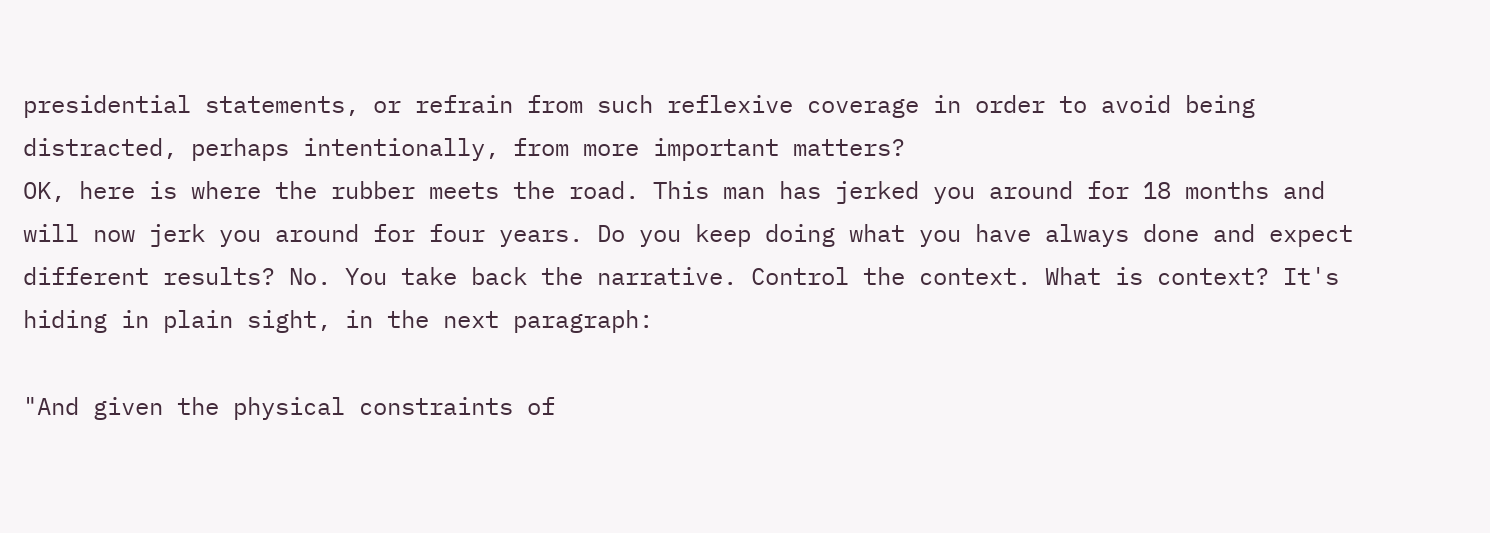presidential statements, or refrain from such reflexive coverage in order to avoid being distracted, perhaps intentionally, from more important matters?
OK, here is where the rubber meets the road. This man has jerked you around for 18 months and will now jerk you around for four years. Do you keep doing what you have always done and expect different results? No. You take back the narrative. Control the context. What is context? It's hiding in plain sight, in the next paragraph:

"And given the physical constraints of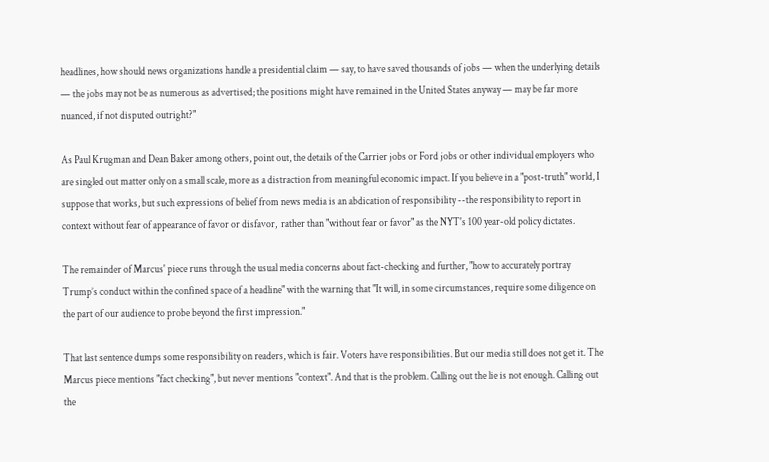headlines, how should news organizations handle a presidential claim — say, to have saved thousands of jobs — when the underlying details — the jobs may not be as numerous as advertised; the positions might have remained in the United States anyway — may be far more nuanced, if not disputed outright?"

As Paul Krugman and Dean Baker among others, point out, the details of the Carrier jobs or Ford jobs or other individual employers who are singled out matter only on a small scale, more as a distraction from meaningful economic impact. If you believe in a "post-truth" world, I suppose that works, but such expressions of belief from news media is an abdication of responsibility --the responsibility to report in context without fear of appearance of favor or disfavor,  rather than "without fear or favor" as the NYT's 100 year-old policy dictates.

The remainder of Marcus' piece runs through the usual media concerns about fact-checking and further, "how to accurately portray Trump’s conduct within the confined space of a headline" with the warning that "It will, in some circumstances, require some diligence on the part of our audience to probe beyond the first impression."

That last sentence dumps some responsibility on readers, which is fair. Voters have responsibilities. But our media still does not get it. The Marcus piece mentions "fact checking", but never mentions "context". And that is the problem. Calling out the lie is not enough. Calling out the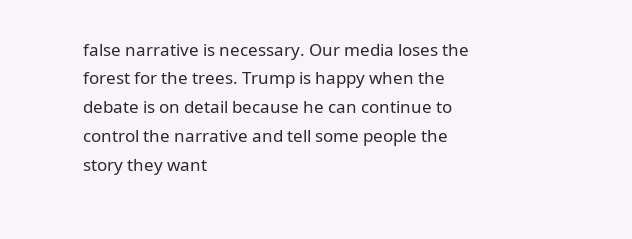false narrative is necessary. Our media loses the forest for the trees. Trump is happy when the debate is on detail because he can continue to control the narrative and tell some people the story they want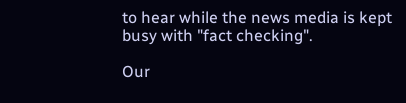to hear while the news media is kept busy with "fact checking".

Our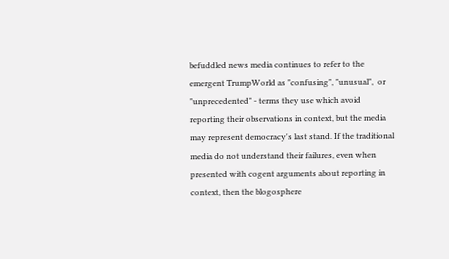befuddled news media continues to refer to the emergent TrumpWorld as "confusing", "unusual",  or "unprecedented" - terms they use which avoid reporting their observations in context, but the media may represent democracy's last stand. If the traditional media do not understand their failures, even when presented with cogent arguments about reporting in context, then the blogosphere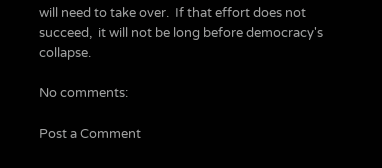will need to take over.  If that effort does not succeed,  it will not be long before democracy's collapse.

No comments:

Post a Comment